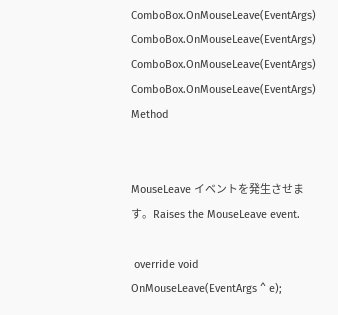ComboBox.OnMouseLeave(EventArgs) ComboBox.OnMouseLeave(EventArgs) ComboBox.OnMouseLeave(EventArgs) ComboBox.OnMouseLeave(EventArgs) Method


MouseLeave イベントを発生させます。Raises the MouseLeave event.

 override void OnMouseLeave(EventArgs ^ e);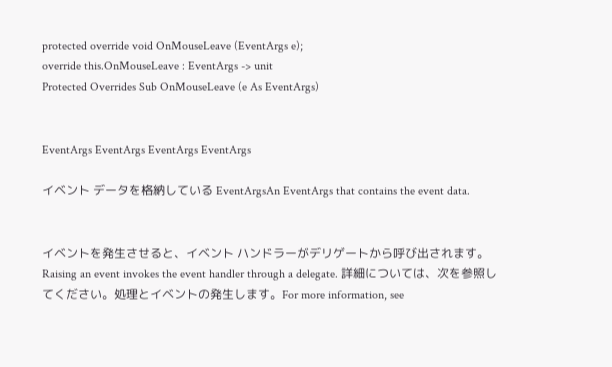protected override void OnMouseLeave (EventArgs e);
override this.OnMouseLeave : EventArgs -> unit
Protected Overrides Sub OnMouseLeave (e As EventArgs)


EventArgs EventArgs EventArgs EventArgs

イベント データを格納している EventArgsAn EventArgs that contains the event data.


イベントを発生させると、イベント ハンドラーがデリゲートから呼び出されます。Raising an event invokes the event handler through a delegate. 詳細については、次を参照してください。処理とイベントの発生します。For more information, see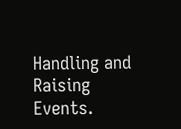Handling and Raising Events.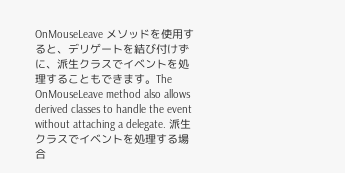OnMouseLeave メソッドを使用すると、デリゲートを結び付けずに、派生クラスでイベントを処理することもできます。The OnMouseLeave method also allows derived classes to handle the event without attaching a delegate. 派生クラスでイベントを処理する場合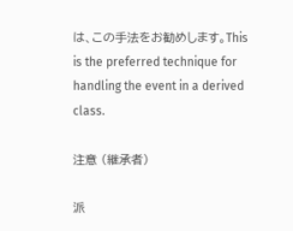は、この手法をお勧めします。This is the preferred technique for handling the event in a derived class.

注意 (継承者)

派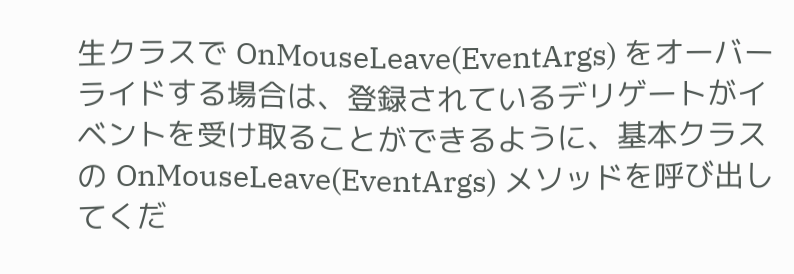生クラスで OnMouseLeave(EventArgs) をオーバーライドする場合は、登録されているデリゲートがイベントを受け取ることができるように、基本クラスの OnMouseLeave(EventArgs) メソッドを呼び出してくだ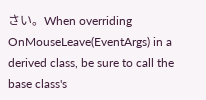さい。When overriding OnMouseLeave(EventArgs) in a derived class, be sure to call the base class's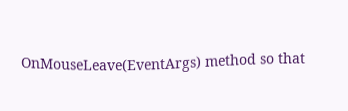OnMouseLeave(EventArgs) method so that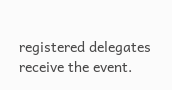registered delegates receive the event.